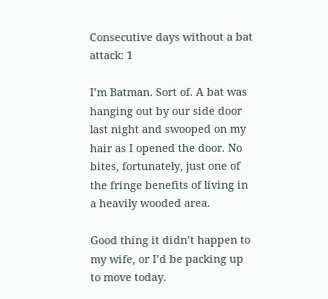Consecutive days without a bat attack: 1

I’m Batman. Sort of. A bat was hanging out by our side door last night and swooped on my hair as I opened the door. No bites, fortunately, just one of the fringe benefits of living in a heavily wooded area.

Good thing it didn’t happen to my wife, or I’d be packing up to move today.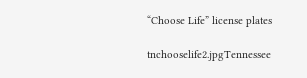“Choose Life” license plates

tnchooselife2.jpgTennessee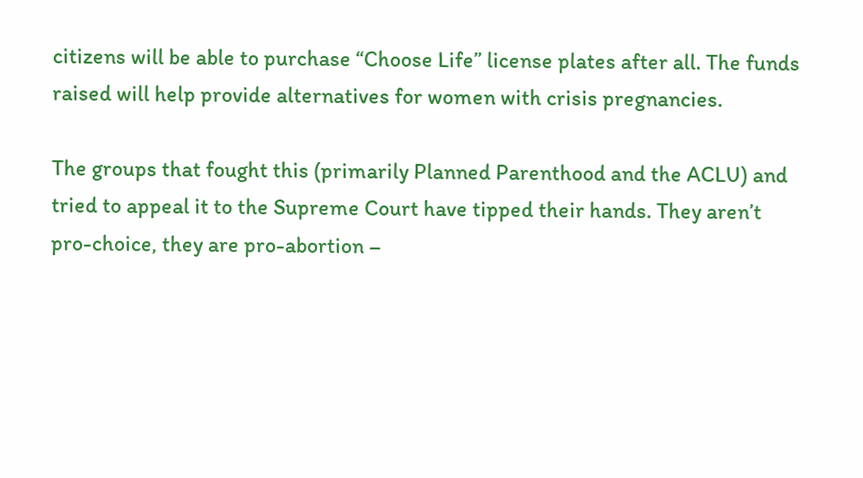citizens will be able to purchase “Choose Life” license plates after all. The funds raised will help provide alternatives for women with crisis pregnancies.

The groups that fought this (primarily Planned Parenthood and the ACLU) and tried to appeal it to the Supreme Court have tipped their hands. They aren’t pro-choice, they are pro-abortion –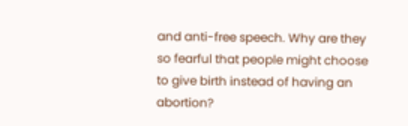and anti-free speech. Why are they so fearful that people might choose to give birth instead of having an abortion?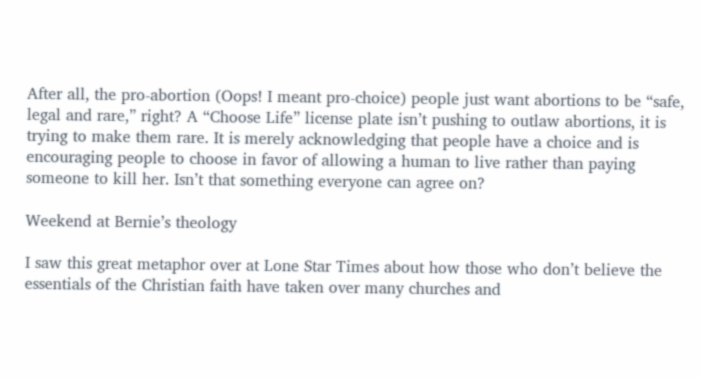After all, the pro-abortion (Oops! I meant pro-choice) people just want abortions to be “safe, legal and rare,” right? A “Choose Life” license plate isn’t pushing to outlaw abortions, it is trying to make them rare. It is merely acknowledging that people have a choice and is encouraging people to choose in favor of allowing a human to live rather than paying someone to kill her. Isn’t that something everyone can agree on?

Weekend at Bernie’s theology

I saw this great metaphor over at Lone Star Times about how those who don’t believe the essentials of the Christian faith have taken over many churches and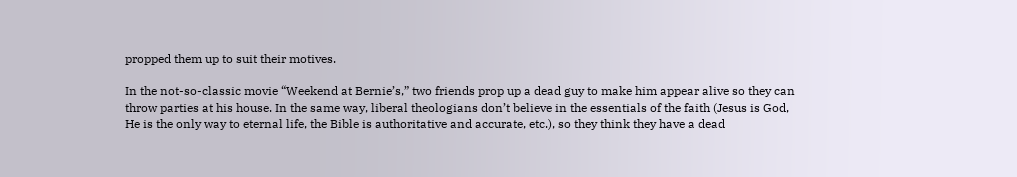propped them up to suit their motives.

In the not-so-classic movie “Weekend at Bernie’s,” two friends prop up a dead guy to make him appear alive so they can throw parties at his house. In the same way, liberal theologians don’t believe in the essentials of the faith (Jesus is God, He is the only way to eternal life, the Bible is authoritative and accurate, etc.), so they think they have a dead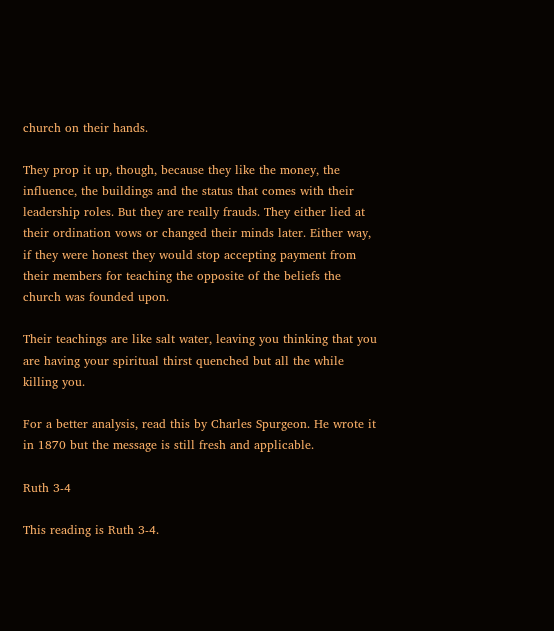church on their hands.

They prop it up, though, because they like the money, the influence, the buildings and the status that comes with their leadership roles. But they are really frauds. They either lied at their ordination vows or changed their minds later. Either way, if they were honest they would stop accepting payment from their members for teaching the opposite of the beliefs the church was founded upon.

Their teachings are like salt water, leaving you thinking that you are having your spiritual thirst quenched but all the while killing you.

For a better analysis, read this by Charles Spurgeon. He wrote it in 1870 but the message is still fresh and applicable.

Ruth 3-4

This reading is Ruth 3-4.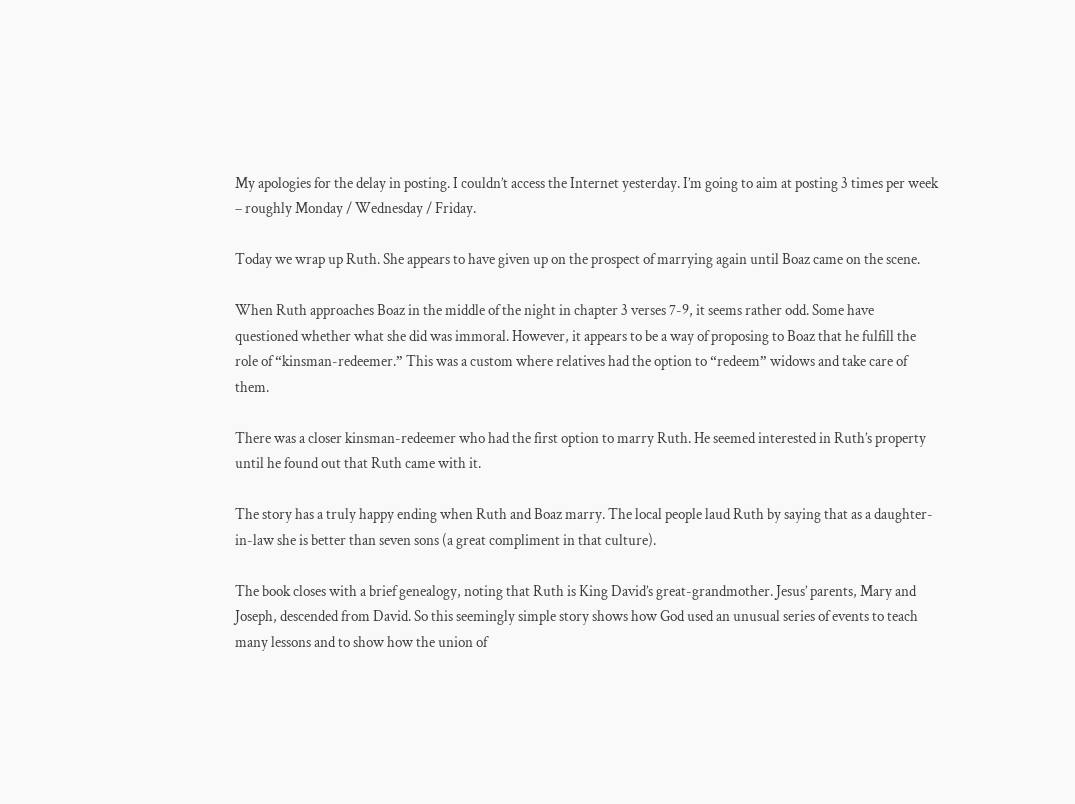My apologies for the delay in posting. I couldn’t access the Internet yesterday. I’m going to aim at posting 3 times per week – roughly Monday / Wednesday / Friday.

Today we wrap up Ruth. She appears to have given up on the prospect of marrying again until Boaz came on the scene.

When Ruth approaches Boaz in the middle of the night in chapter 3 verses 7-9, it seems rather odd. Some have questioned whether what she did was immoral. However, it appears to be a way of proposing to Boaz that he fulfill the role of “kinsman-redeemer.” This was a custom where relatives had the option to “redeem” widows and take care of them.

There was a closer kinsman-redeemer who had the first option to marry Ruth. He seemed interested in Ruth’s property until he found out that Ruth came with it.

The story has a truly happy ending when Ruth and Boaz marry. The local people laud Ruth by saying that as a daughter-in-law she is better than seven sons (a great compliment in that culture).

The book closes with a brief genealogy, noting that Ruth is King David’s great-grandmother. Jesus’ parents, Mary and Joseph, descended from David. So this seemingly simple story shows how God used an unusual series of events to teach many lessons and to show how the union of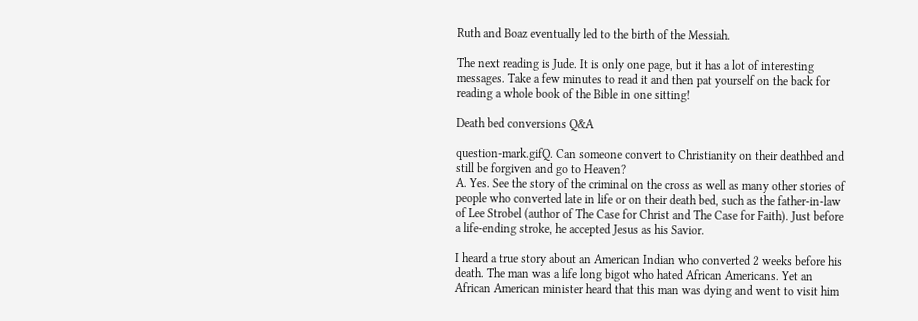Ruth and Boaz eventually led to the birth of the Messiah.

The next reading is Jude. It is only one page, but it has a lot of interesting messages. Take a few minutes to read it and then pat yourself on the back for reading a whole book of the Bible in one sitting!

Death bed conversions Q&A

question-mark.gifQ. Can someone convert to Christianity on their deathbed and still be forgiven and go to Heaven?
A. Yes. See the story of the criminal on the cross as well as many other stories of people who converted late in life or on their death bed, such as the father-in-law of Lee Strobel (author of The Case for Christ and The Case for Faith). Just before a life-ending stroke, he accepted Jesus as his Savior.

I heard a true story about an American Indian who converted 2 weeks before his death. The man was a life long bigot who hated African Americans. Yet an African American minister heard that this man was dying and went to visit him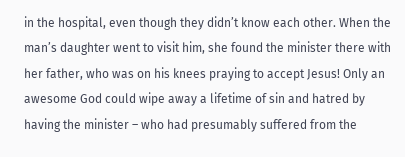in the hospital, even though they didn’t know each other. When the man’s daughter went to visit him, she found the minister there with her father, who was on his knees praying to accept Jesus! Only an awesome God could wipe away a lifetime of sin and hatred by having the minister – who had presumably suffered from the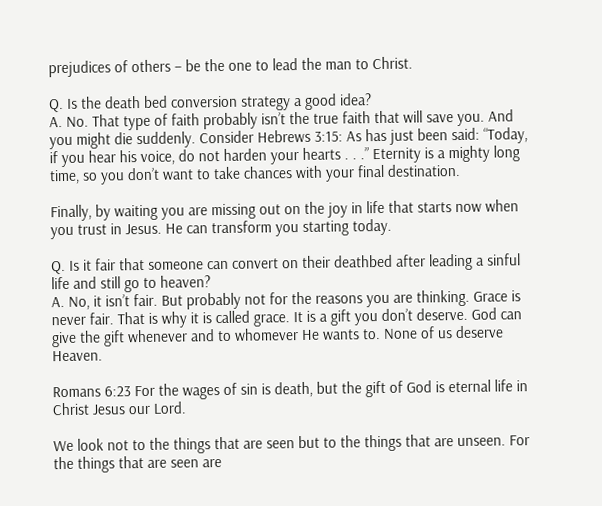prejudices of others – be the one to lead the man to Christ.

Q. Is the death bed conversion strategy a good idea?
A. No. That type of faith probably isn’t the true faith that will save you. And you might die suddenly. Consider Hebrews 3:15: As has just been said: “Today, if you hear his voice, do not harden your hearts . . .” Eternity is a mighty long time, so you don’t want to take chances with your final destination.

Finally, by waiting you are missing out on the joy in life that starts now when you trust in Jesus. He can transform you starting today.

Q. Is it fair that someone can convert on their deathbed after leading a sinful life and still go to heaven?
A. No, it isn’t fair. But probably not for the reasons you are thinking. Grace is never fair. That is why it is called grace. It is a gift you don’t deserve. God can give the gift whenever and to whomever He wants to. None of us deserve Heaven.

Romans 6:23 For the wages of sin is death, but the gift of God is eternal life in Christ Jesus our Lord.

We look not to the things that are seen but to the things that are unseen. For the things that are seen are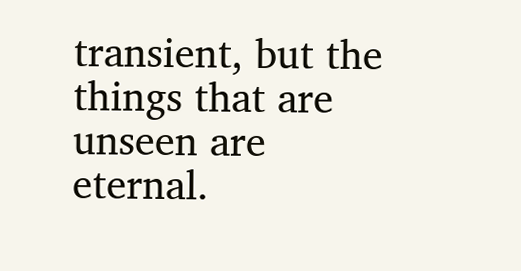transient, but the things that are unseen are eternal.